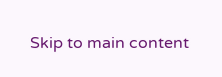Skip to main content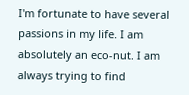I'm fortunate to have several passions in my life. I am absolutely an eco-nut. I am always trying to find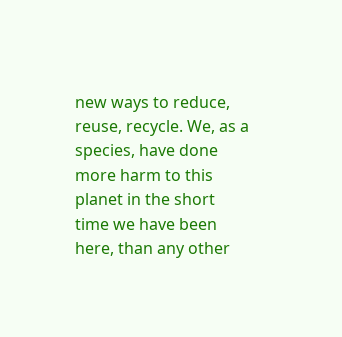new ways to reduce, reuse, recycle. We, as a species, have done more harm to this planet in the short time we have been here, than any other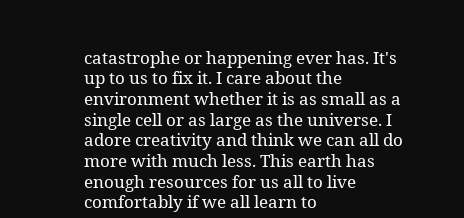catastrophe or happening ever has. It's up to us to fix it. I care about the environment whether it is as small as a single cell or as large as the universe. I adore creativity and think we can all do more with much less. This earth has enough resources for us all to live comfortably if we all learn to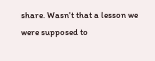share. Wasn't that a lesson we were supposed to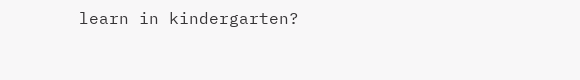learn in kindergarten?